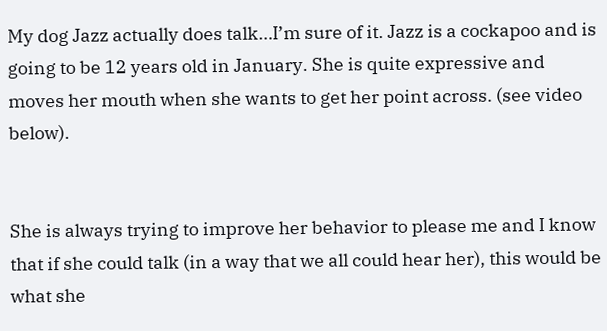My dog Jazz actually does talk…I’m sure of it. Jazz is a cockapoo and is going to be 12 years old in January. She is quite expressive and moves her mouth when she wants to get her point across. (see video below).


She is always trying to improve her behavior to please me and I know that if she could talk (in a way that we all could hear her), this would be what she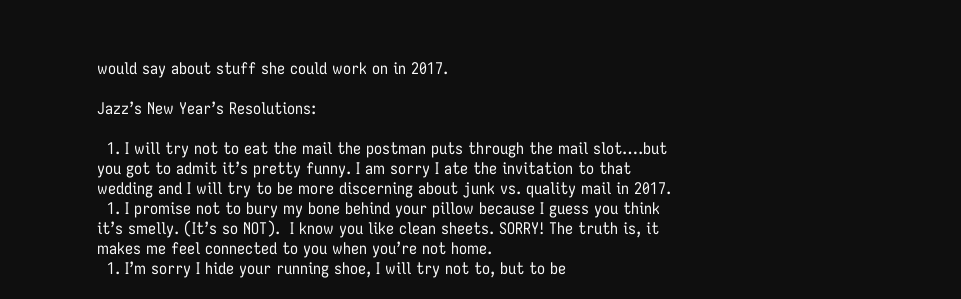would say about stuff she could work on in 2017.

Jazz’s New Year’s Resolutions:

  1. I will try not to eat the mail the postman puts through the mail slot….but you got to admit it’s pretty funny. I am sorry I ate the invitation to that wedding and I will try to be more discerning about junk vs. quality mail in 2017.
  1. I promise not to bury my bone behind your pillow because I guess you think it’s smelly. (It’s so NOT).  I know you like clean sheets. SORRY! The truth is, it makes me feel connected to you when you’re not home.
  1. I’m sorry I hide your running shoe, I will try not to, but to be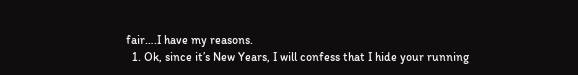fair….I have my reasons.
  1. Ok, since it’s New Years, I will confess that I hide your running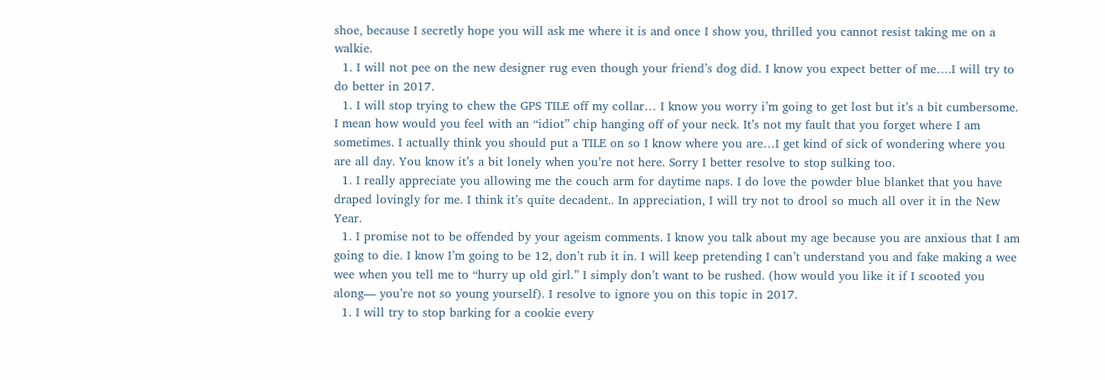shoe, because I secretly hope you will ask me where it is and once I show you, thrilled you cannot resist taking me on a walkie.
  1. I will not pee on the new designer rug even though your friend’s dog did. I know you expect better of me….I will try to do better in 2017.
  1. I will stop trying to chew the GPS TILE off my collar… I know you worry i’m going to get lost but it’s a bit cumbersome. I mean how would you feel with an “idiot” chip hanging off of your neck. It’s not my fault that you forget where I am sometimes. I actually think you should put a TILE on so I know where you are…I get kind of sick of wondering where you are all day. You know it’s a bit lonely when you’re not here. Sorry I better resolve to stop sulking too.
  1. I really appreciate you allowing me the couch arm for daytime naps. I do love the powder blue blanket that you have draped lovingly for me. I think it’s quite decadent.. In appreciation, I will try not to drool so much all over it in the New Year.
  1. I promise not to be offended by your ageism comments. I know you talk about my age because you are anxious that I am going to die. I know I’m going to be 12, don’t rub it in. I will keep pretending I can’t understand you and fake making a wee wee when you tell me to “hurry up old girl.” I simply don’t want to be rushed. (how would you like it if I scooted you along— you’re not so young yourself). I resolve to ignore you on this topic in 2017.
  1. I will try to stop barking for a cookie every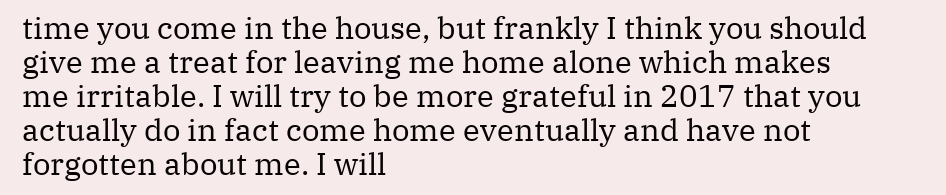time you come in the house, but frankly I think you should give me a treat for leaving me home alone which makes me irritable. I will try to be more grateful in 2017 that you actually do in fact come home eventually and have not forgotten about me. I will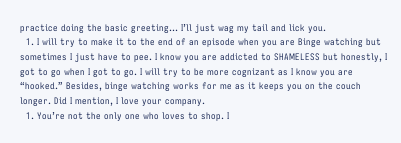practice doing the basic greeting… I’ll just wag my tail and lick you.
  1. I will try to make it to the end of an episode when you are Binge watching but sometimes I just have to pee. I know you are addicted to SHAMELESS but honestly, I got to go when I got to go. I will try to be more cognizant as I know you are “hooked.” Besides, binge watching works for me as it keeps you on the couch longer. Did I mention, I love your company.
  1. You’re not the only one who loves to shop. I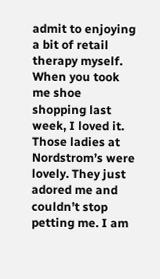admit to enjoying a bit of retail therapy myself. When you took me shoe shopping last week, I loved it. Those ladies at Nordstrom’s were lovely. They just adored me and couldn’t stop petting me. I am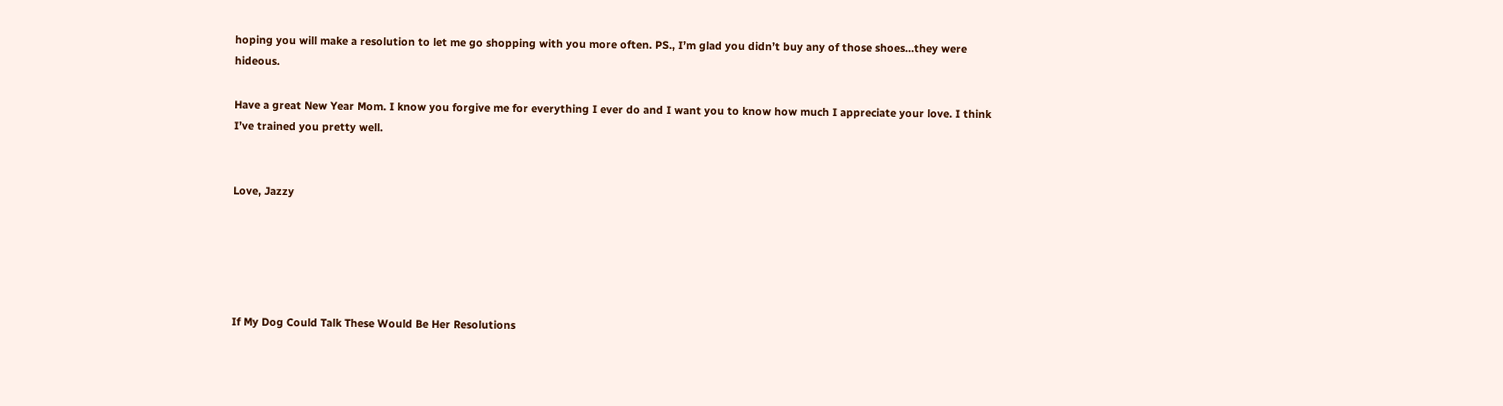hoping you will make a resolution to let me go shopping with you more often. PS., I’m glad you didn’t buy any of those shoes…they were hideous.

Have a great New Year Mom. I know you forgive me for everything I ever do and I want you to know how much I appreciate your love. I think I’ve trained you pretty well.


Love, Jazzy





If My Dog Could Talk These Would Be Her Resolutions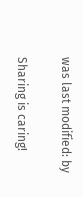was last modified: by

Sharing is caring!